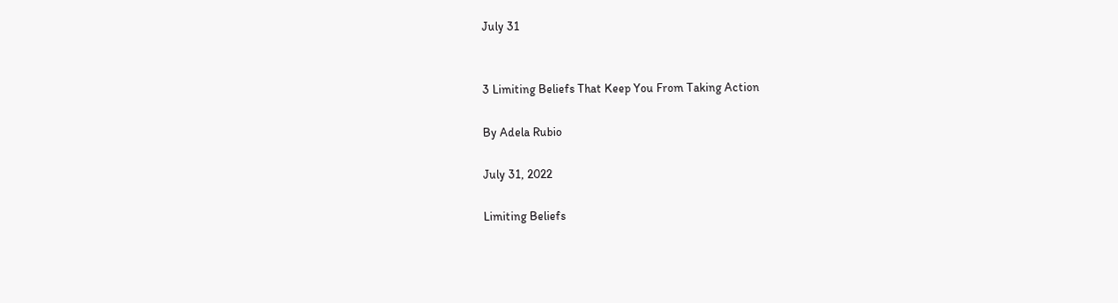July 31


3 Limiting Beliefs That Keep You From Taking Action

By Adela Rubio

July 31, 2022

Limiting Beliefs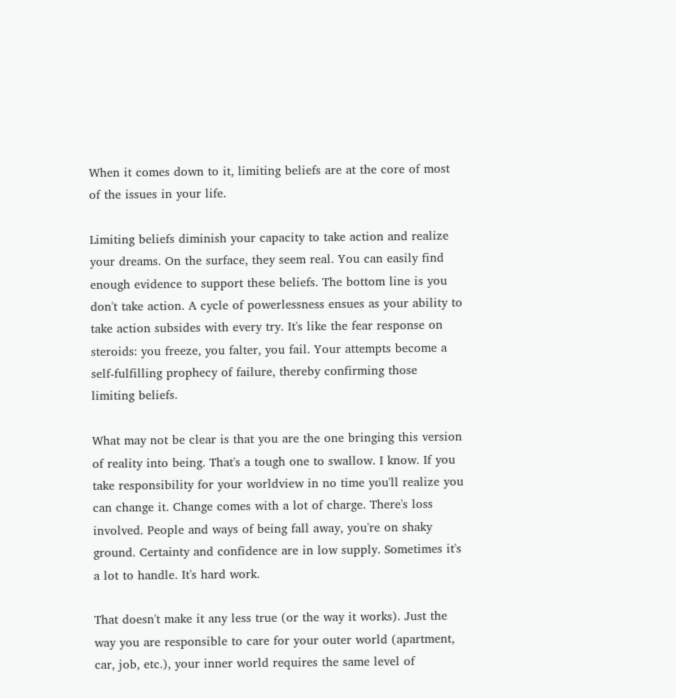When it comes down to it, limiting beliefs are at the core of most of the issues in your life.

Limiting beliefs diminish your capacity to take action and realize your dreams. On the surface, they seem real. You can easily find enough evidence to support these beliefs. The bottom line is you don't take action. A cycle of powerlessness ensues as your ability to take action subsides with every try. It's like the fear response on steroids: you freeze, you falter, you fail. Your attempts become a self-fulfilling prophecy of failure, thereby confirming those limiting beliefs.

What may not be clear is that you are the one bringing this version of reality into being. That's a tough one to swallow. I know. If you take responsibility for your worldview in no time you'll realize you can change it. Change comes with a lot of charge. There's loss involved. People and ways of being fall away, you're on shaky ground. Certainty and confidence are in low supply. Sometimes it's a lot to handle. It's hard work.

That doesn't make it any less true (or the way it works). Just the way you are responsible to care for your outer world (apartment, car, job, etc.), your inner world requires the same level of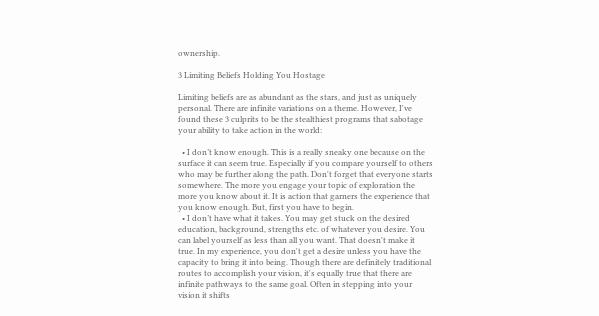ownership.

3 Limiting Beliefs Holding You Hostage

Limiting beliefs are as abundant as the stars, and just as uniquely personal. There are infinite variations on a theme. However, I've found these 3 culprits to be the stealthiest programs that sabotage your ability to take action in the world:

  • I don’t know enough. This is a really sneaky one because on the surface it can seem true. Especially if you compare yourself to others who may be further along the path. Don't forget that everyone starts somewhere. The more you engage your topic of exploration the more you know about it. It is action that garners the experience that you know enough. But, first you have to begin.
  • I don’t have what it takes. You may get stuck on the desired education, background, strengths etc. of whatever you desire. You can label yourself as less than all you want. That doesn't make it true. In my experience, you don't get a desire unless you have the capacity to bring it into being. Though there are definitely traditional routes to accomplish your vision, it's equally true that there are infinite pathways to the same goal. Often in stepping into your vision it shifts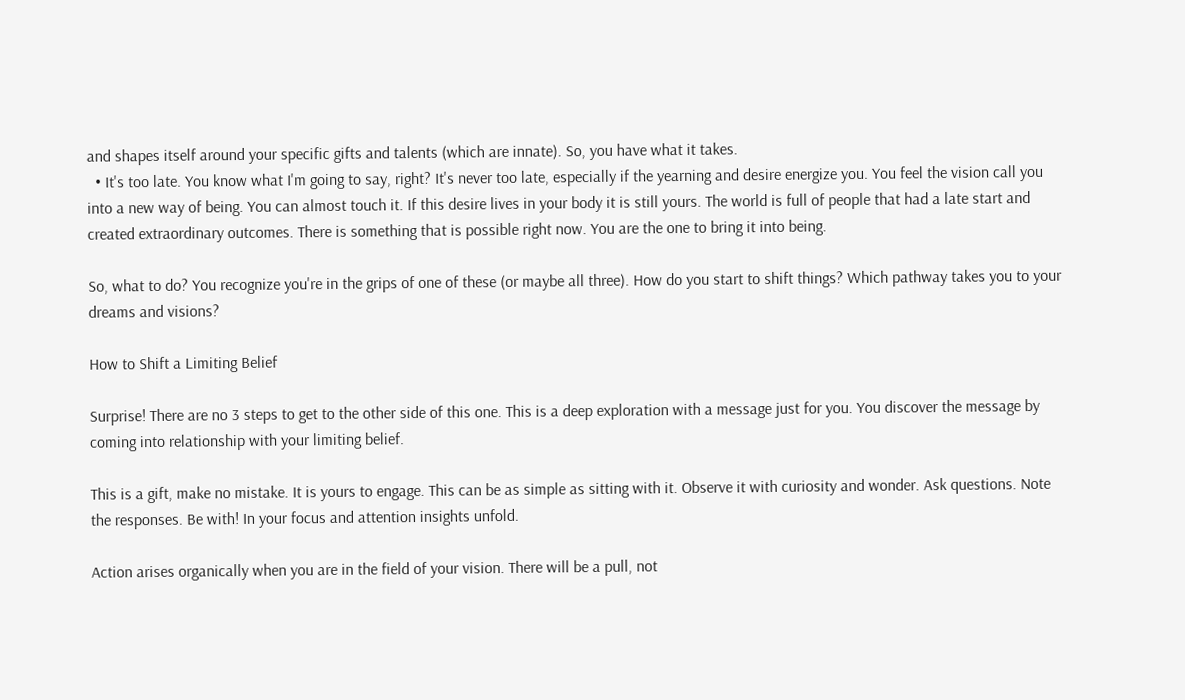and shapes itself around your specific gifts and talents (which are innate). So, you have what it takes.
  • It's too late. You know what I'm going to say, right? It's never too late, especially if the yearning and desire energize you. You feel the vision call you into a new way of being. You can almost touch it. If this desire lives in your body it is still yours. The world is full of people that had a late start and created extraordinary outcomes. There is something that is possible right now. You are the one to bring it into being.

So, what to do? You recognize you're in the grips of one of these (or maybe all three). How do you start to shift things? Which pathway takes you to your dreams and visions?

How to Shift a Limiting Belief

Surprise! There are no 3 steps to get to the other side of this one. This is a deep exploration with a message just for you. You discover the message by coming into relationship with your limiting belief.

This is a gift, make no mistake. It is yours to engage. This can be as simple as sitting with it. Observe it with curiosity and wonder. Ask questions. Note the responses. Be with! In your focus and attention insights unfold.

Action arises organically when you are in the field of your vision. There will be a pull, not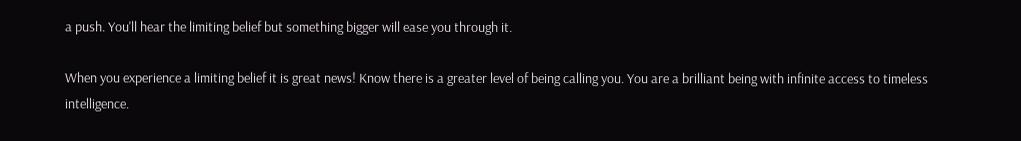a push. You'll hear the limiting belief but something bigger will ease you through it.

When you experience a limiting belief it is great news! Know there is a greater level of being calling you. You are a brilliant being with infinite access to timeless intelligence.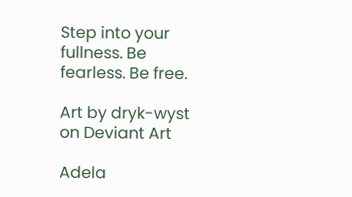Step into your fullness. Be fearless. Be free.

Art by dryk-wyst on Deviant Art

Adela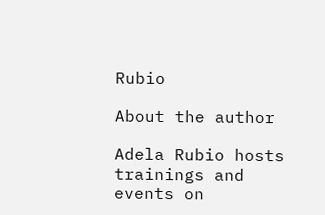Rubio

About the author

Adela Rubio hosts trainings and events on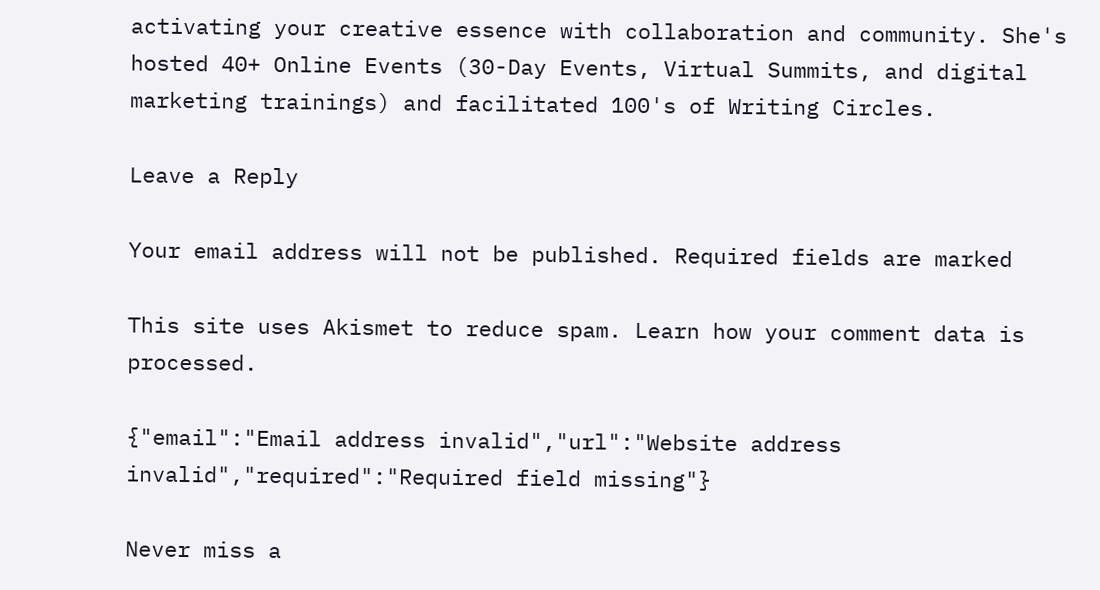activating your creative essence with collaboration and community. She's hosted 40+ Online Events (30-Day Events, Virtual Summits, and digital marketing trainings) and facilitated 100's of Writing Circles.

Leave a Reply

Your email address will not be published. Required fields are marked

This site uses Akismet to reduce spam. Learn how your comment data is processed.

{"email":"Email address invalid","url":"Website address invalid","required":"Required field missing"}

Never miss a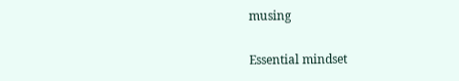musing

Essential mindset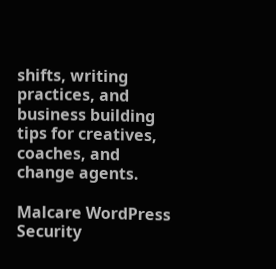shifts, writing practices, and business building tips for creatives, coaches, and change agents.

Malcare WordPress Security